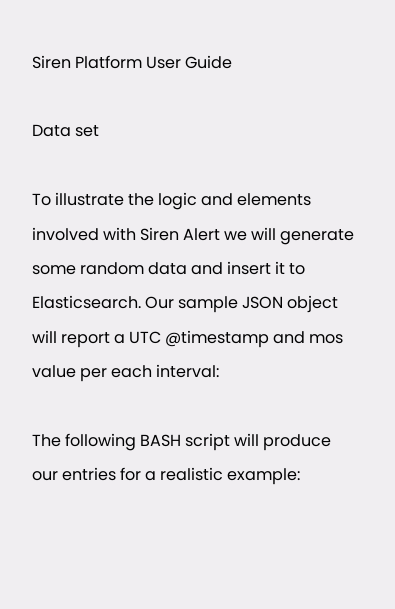Siren Platform User Guide

Data set

To illustrate the logic and elements involved with Siren Alert we will generate some random data and insert it to Elasticsearch. Our sample JSON object will report a UTC @timestamp and mos value per each interval:

The following BASH script will produce our entries for a realistic example: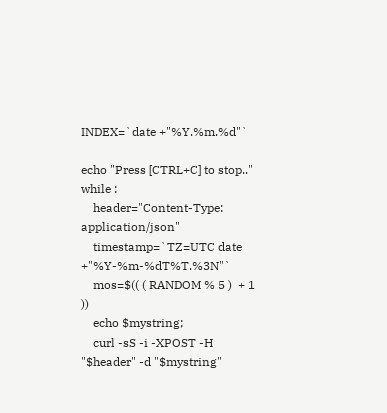INDEX=`date +"%Y.%m.%d"`

echo "Press [CTRL+C] to stop.."
while :
    header="Content-Type: application/json"
    timestamp=`TZ=UTC date +"%Y-%m-%dT%T.%3N"`
    mos=$(( ( RANDOM % 5 )  + 1 ))
    echo $mystring;
    curl -sS -i -XPOST -H "$header" -d "$mystring"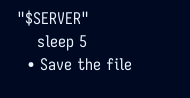"$SERVER"
    sleep 5
  • Save the file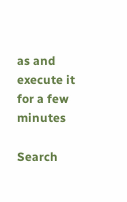as and execute it for a few minutes

Search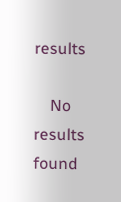results

    No results found